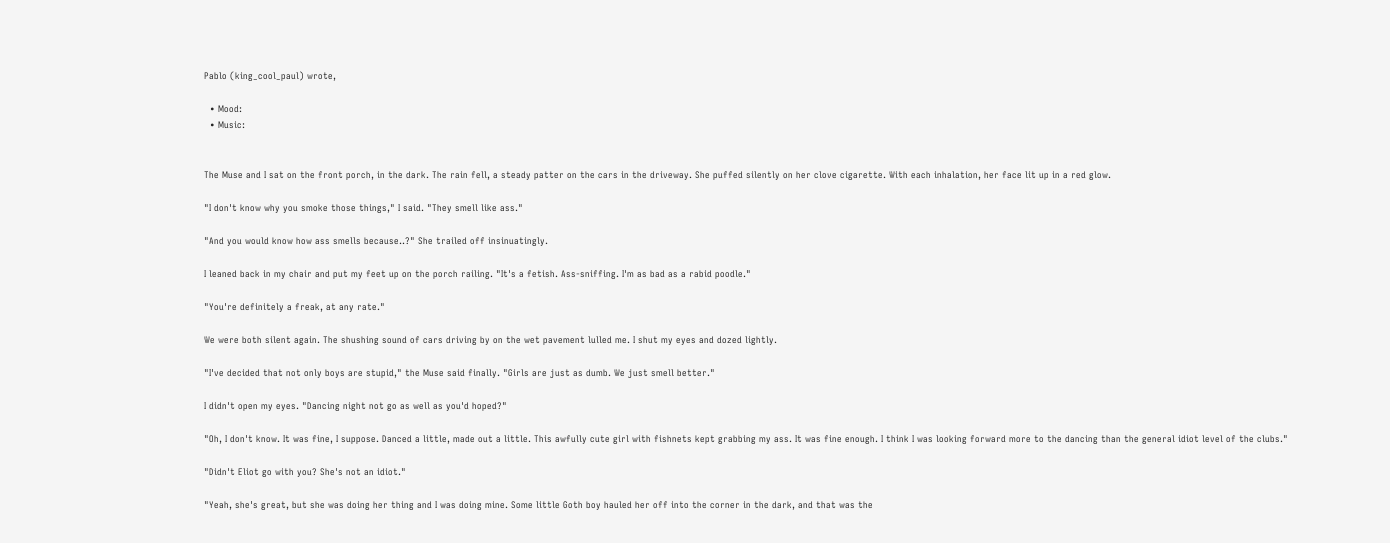Pablo (king_cool_paul) wrote,

  • Mood:
  • Music:


The Muse and I sat on the front porch, in the dark. The rain fell, a steady patter on the cars in the driveway. She puffed silently on her clove cigarette. With each inhalation, her face lit up in a red glow.

"I don't know why you smoke those things," I said. "They smell like ass."

"And you would know how ass smells because..?" She trailed off insinuatingly.

I leaned back in my chair and put my feet up on the porch railing. "It's a fetish. Ass-sniffing. I'm as bad as a rabid poodle."

"You're definitely a freak, at any rate."

We were both silent again. The shushing sound of cars driving by on the wet pavement lulled me. I shut my eyes and dozed lightly.

"I've decided that not only boys are stupid," the Muse said finally. "Girls are just as dumb. We just smell better."

I didn't open my eyes. "Dancing night not go as well as you'd hoped?"

"Oh, I don't know. It was fine, I suppose. Danced a little, made out a little. This awfully cute girl with fishnets kept grabbing my ass. It was fine enough. I think I was looking forward more to the dancing than the general idiot level of the clubs."

"Didn't Eliot go with you? She's not an idiot."

"Yeah, she's great, but she was doing her thing and I was doing mine. Some little Goth boy hauled her off into the corner in the dark, and that was the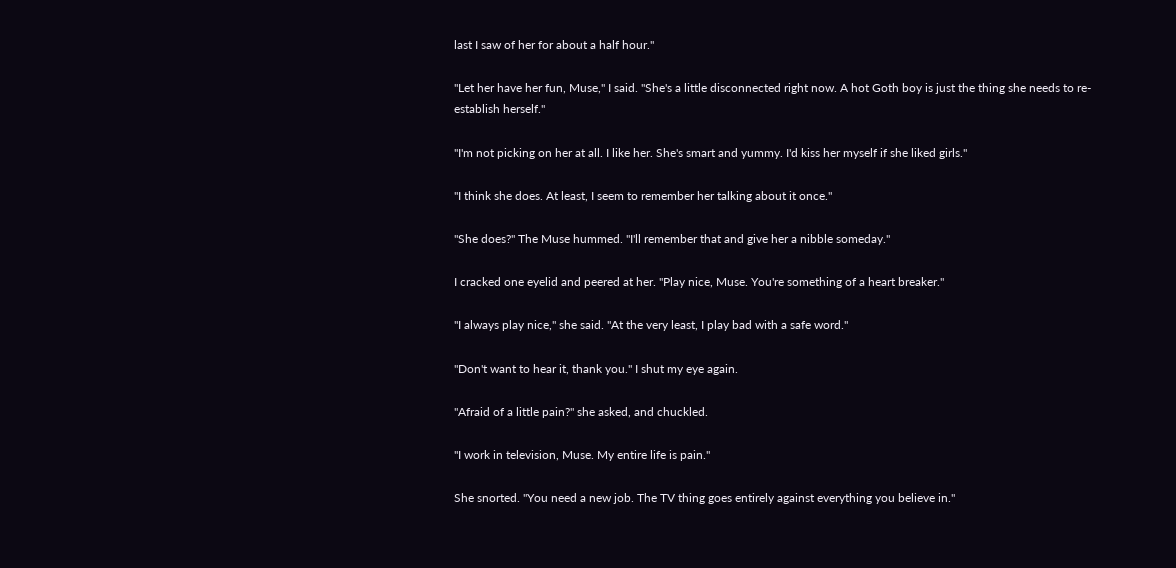last I saw of her for about a half hour."

"Let her have her fun, Muse," I said. "She's a little disconnected right now. A hot Goth boy is just the thing she needs to re-establish herself."

"I'm not picking on her at all. I like her. She's smart and yummy. I'd kiss her myself if she liked girls."

"I think she does. At least, I seem to remember her talking about it once."

"She does?" The Muse hummed. "I'll remember that and give her a nibble someday."

I cracked one eyelid and peered at her. "Play nice, Muse. You're something of a heart breaker."

"I always play nice," she said. "At the very least, I play bad with a safe word."

"Don't want to hear it, thank you." I shut my eye again.

"Afraid of a little pain?" she asked, and chuckled.

"I work in television, Muse. My entire life is pain."

She snorted. "You need a new job. The TV thing goes entirely against everything you believe in."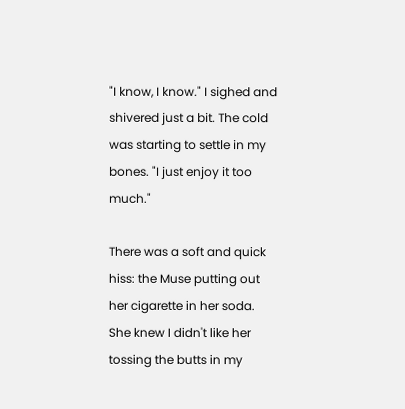"I know, I know." I sighed and shivered just a bit. The cold was starting to settle in my bones. "I just enjoy it too much."

There was a soft and quick hiss: the Muse putting out her cigarette in her soda. She knew I didn't like her tossing the butts in my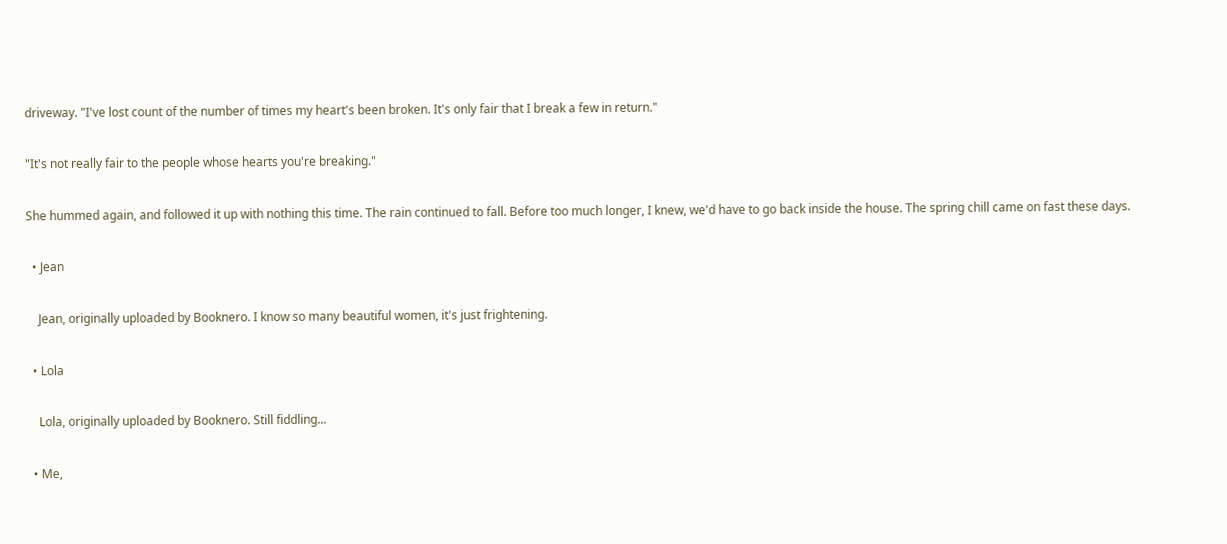driveway. "I've lost count of the number of times my heart's been broken. It's only fair that I break a few in return."

"It's not really fair to the people whose hearts you're breaking."

She hummed again, and followed it up with nothing this time. The rain continued to fall. Before too much longer, I knew, we'd have to go back inside the house. The spring chill came on fast these days.

  • Jean

    Jean, originally uploaded by Booknero. I know so many beautiful women, it's just frightening.

  • Lola

    Lola, originally uploaded by Booknero. Still fiddling...

  • Me,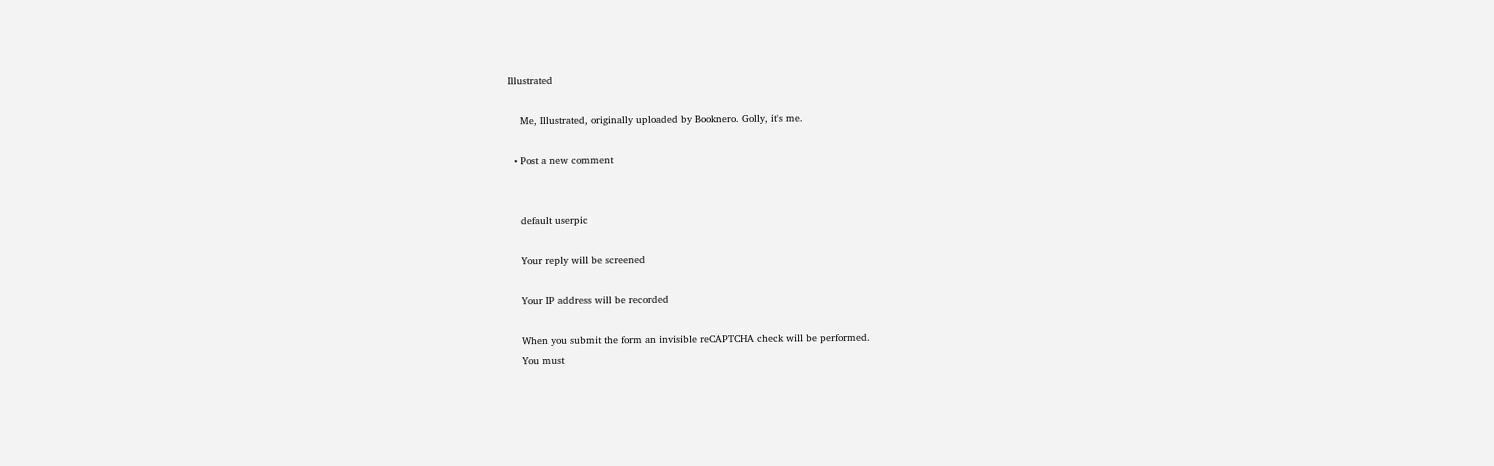Illustrated

    Me, Illustrated, originally uploaded by Booknero. Golly, it's me.

  • Post a new comment


    default userpic

    Your reply will be screened

    Your IP address will be recorded

    When you submit the form an invisible reCAPTCHA check will be performed.
    You must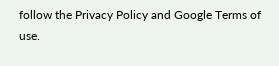follow the Privacy Policy and Google Terms of use.